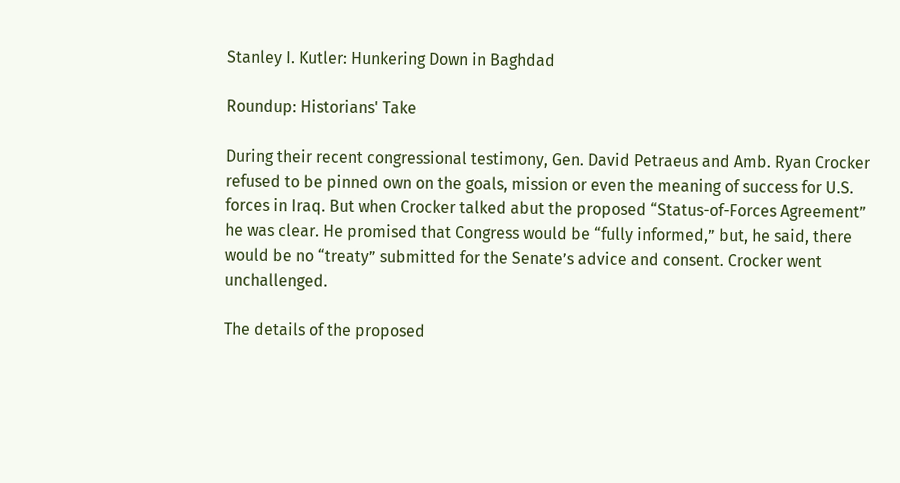Stanley I. Kutler: Hunkering Down in Baghdad

Roundup: Historians' Take

During their recent congressional testimony, Gen. David Petraeus and Amb. Ryan Crocker refused to be pinned own on the goals, mission or even the meaning of success for U.S. forces in Iraq. But when Crocker talked abut the proposed “Status-of-Forces Agreement” he was clear. He promised that Congress would be “fully informed,” but, he said, there would be no “treaty” submitted for the Senate’s advice and consent. Crocker went unchallenged.

The details of the proposed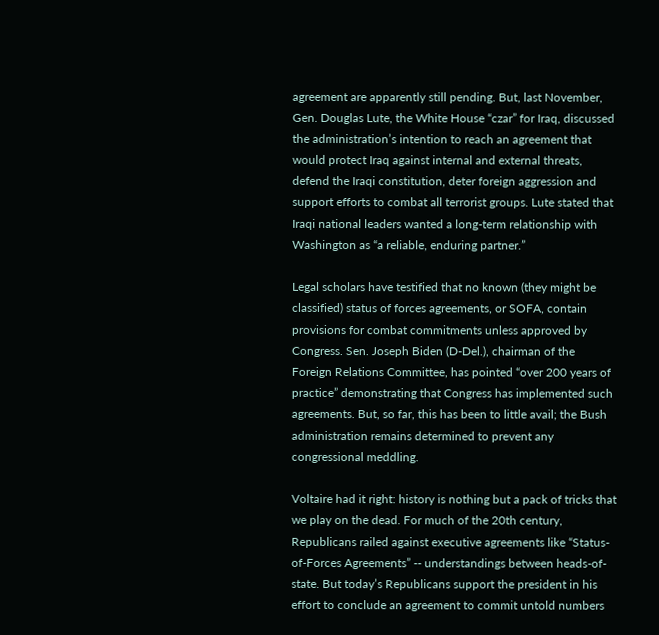agreement are apparently still pending. But, last November, Gen. Douglas Lute, the White House “czar” for Iraq, discussed the administration’s intention to reach an agreement that would protect Iraq against internal and external threats, defend the Iraqi constitution, deter foreign aggression and support efforts to combat all terrorist groups. Lute stated that Iraqi national leaders wanted a long-term relationship with Washington as “a reliable, enduring partner.”

Legal scholars have testified that no known (they might be classified) status of forces agreements, or SOFA, contain provisions for combat commitments unless approved by Congress. Sen. Joseph Biden (D-Del.), chairman of the Foreign Relations Committee, has pointed “over 200 years of practice” demonstrating that Congress has implemented such agreements. But, so far, this has been to little avail; the Bush administration remains determined to prevent any congressional meddling.

Voltaire had it right: history is nothing but a pack of tricks that we play on the dead. For much of the 20th century, Republicans railed against executive agreements like “Status-of-Forces Agreements” -- understandings between heads-of-state. But today’s Republicans support the president in his effort to conclude an agreement to commit untold numbers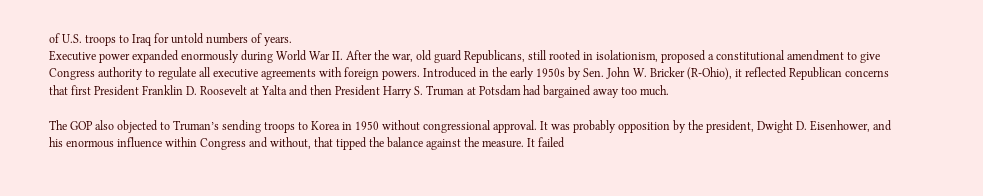of U.S. troops to Iraq for untold numbers of years.
Executive power expanded enormously during World War II. After the war, old guard Republicans, still rooted in isolationism, proposed a constitutional amendment to give Congress authority to regulate all executive agreements with foreign powers. Introduced in the early 1950s by Sen. John W. Bricker (R-Ohio), it reflected Republican concerns that first President Franklin D. Roosevelt at Yalta and then President Harry S. Truman at Potsdam had bargained away too much.

The GOP also objected to Truman’s sending troops to Korea in 1950 without congressional approval. It was probably opposition by the president, Dwight D. Eisenhower, and his enormous influence within Congress and without, that tipped the balance against the measure. It failed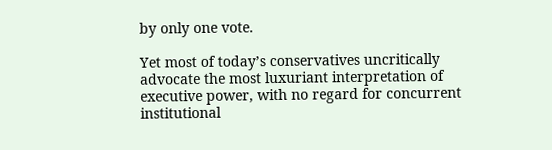by only one vote.

Yet most of today’s conservatives uncritically advocate the most luxuriant interpretation of executive power, with no regard for concurrent institutional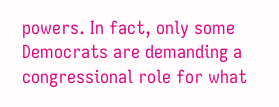powers. In fact, only some Democrats are demanding a congressional role for what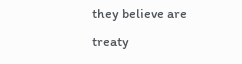they believe are treaty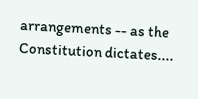arrangements -- as the Constitution dictates....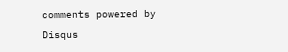comments powered by Disqus